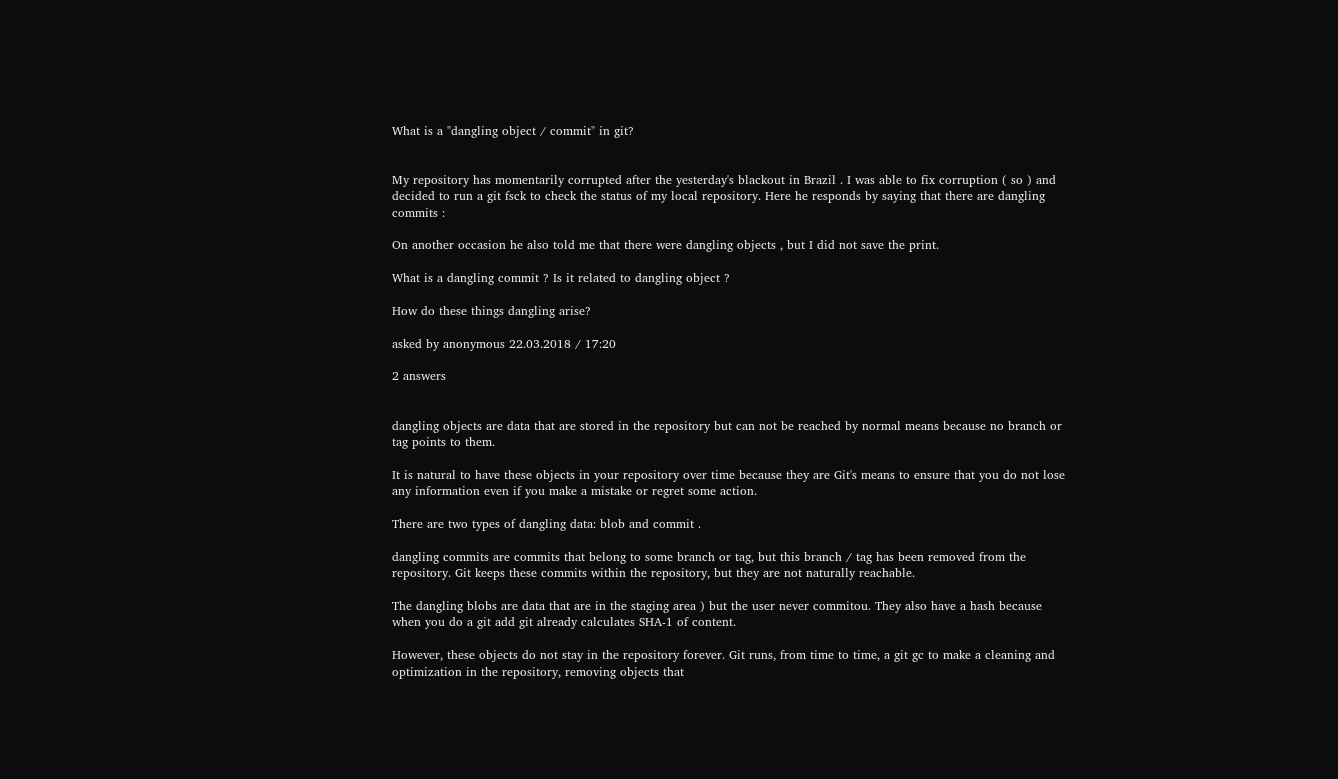What is a "dangling object / commit" in git?


My repository has momentarily corrupted after the yesterday's blackout in Brazil . I was able to fix corruption ( so ) and decided to run a git fsck to check the status of my local repository. Here he responds by saying that there are dangling commits :

On another occasion he also told me that there were dangling objects , but I did not save the print.

What is a dangling commit ? Is it related to dangling object ?

How do these things dangling arise?

asked by anonymous 22.03.2018 / 17:20

2 answers


dangling objects are data that are stored in the repository but can not be reached by normal means because no branch or tag points to them.

It is natural to have these objects in your repository over time because they are Git's means to ensure that you do not lose any information even if you make a mistake or regret some action.

There are two types of dangling data: blob and commit .

dangling commits are commits that belong to some branch or tag, but this branch / tag has been removed from the repository. Git keeps these commits within the repository, but they are not naturally reachable.

The dangling blobs are data that are in the staging area ) but the user never commitou. They also have a hash because when you do a git add git already calculates SHA-1 of content.

However, these objects do not stay in the repository forever. Git runs, from time to time, a git gc to make a cleaning and optimization in the repository, removing objects that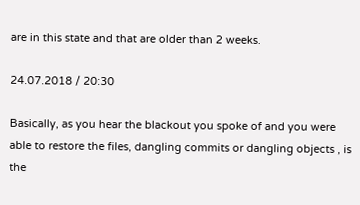are in this state and that are older than 2 weeks.

24.07.2018 / 20:30

Basically, as you hear the blackout you spoke of and you were able to restore the files, dangling commits or dangling objects , is the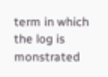term in which the log is monstrated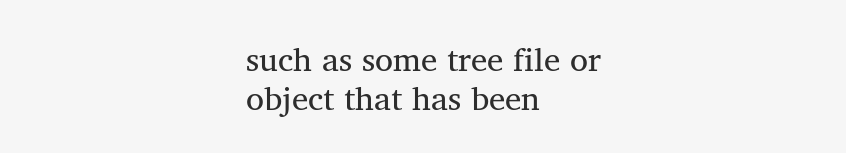such as some tree file or object that has been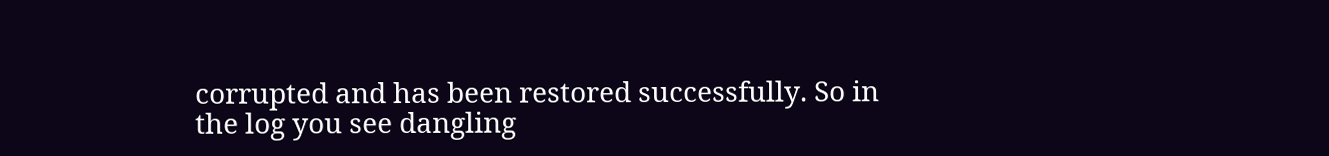corrupted and has been restored successfully. So in the log you see dangling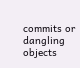commits or dangling objects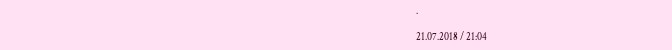.

21.07.2018 / 21:04